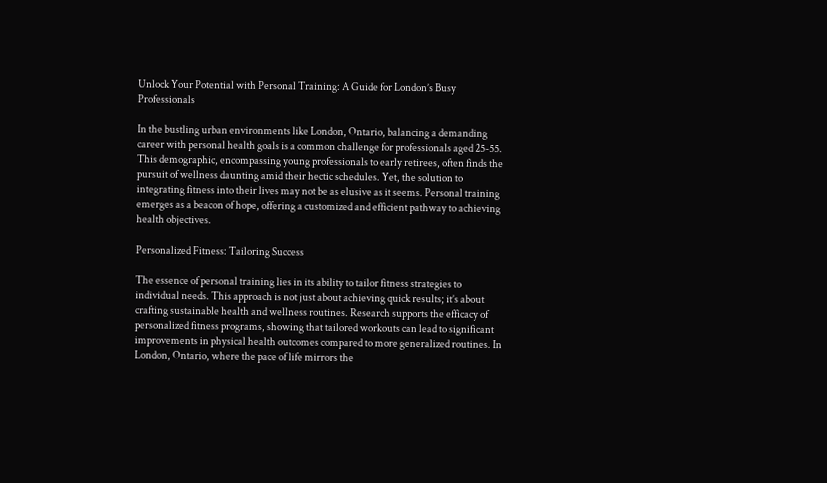Unlock Your Potential with Personal Training: A Guide for London’s Busy Professionals

In the bustling urban environments like London, Ontario, balancing a demanding career with personal health goals is a common challenge for professionals aged 25-55. This demographic, encompassing young professionals to early retirees, often finds the pursuit of wellness daunting amid their hectic schedules. Yet, the solution to integrating fitness into their lives may not be as elusive as it seems. Personal training emerges as a beacon of hope, offering a customized and efficient pathway to achieving health objectives.

Personalized Fitness: Tailoring Success

The essence of personal training lies in its ability to tailor fitness strategies to individual needs. This approach is not just about achieving quick results; it’s about crafting sustainable health and wellness routines. Research supports the efficacy of personalized fitness programs, showing that tailored workouts can lead to significant improvements in physical health outcomes compared to more generalized routines. In London, Ontario, where the pace of life mirrors the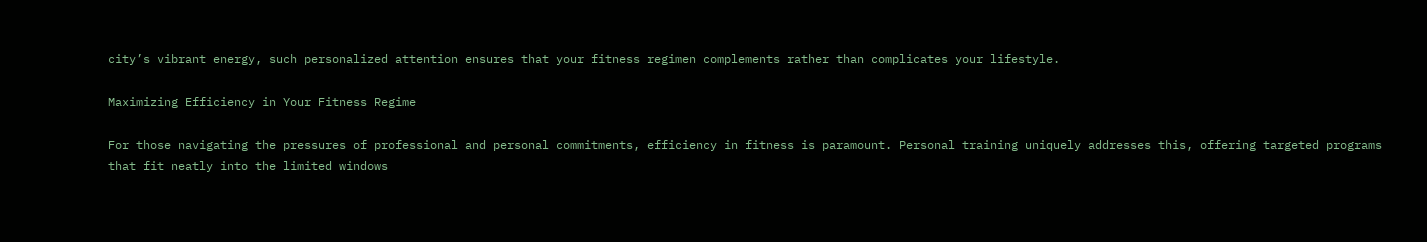city’s vibrant energy, such personalized attention ensures that your fitness regimen complements rather than complicates your lifestyle.

Maximizing Efficiency in Your Fitness Regime

For those navigating the pressures of professional and personal commitments, efficiency in fitness is paramount. Personal training uniquely addresses this, offering targeted programs that fit neatly into the limited windows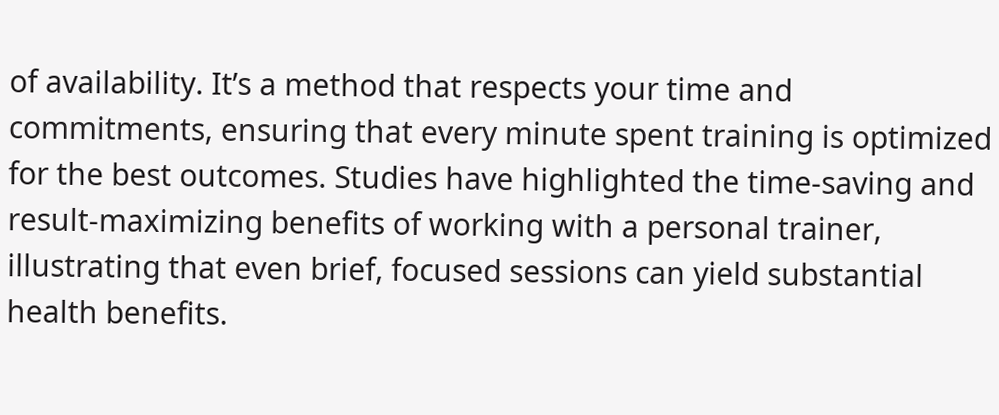of availability. It’s a method that respects your time and commitments, ensuring that every minute spent training is optimized for the best outcomes. Studies have highlighted the time-saving and result-maximizing benefits of working with a personal trainer, illustrating that even brief, focused sessions can yield substantial health benefits.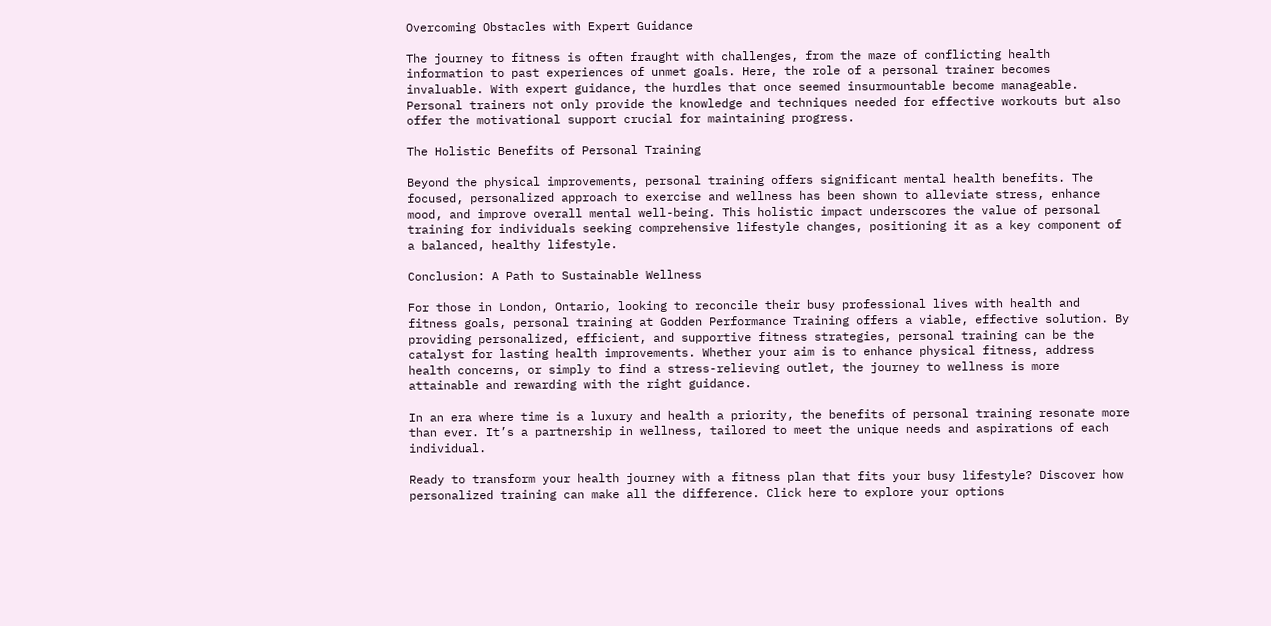Overcoming Obstacles with Expert Guidance

The journey to fitness is often fraught with challenges, from the maze of conflicting health information to past experiences of unmet goals. Here, the role of a personal trainer becomes invaluable. With expert guidance, the hurdles that once seemed insurmountable become manageable. Personal trainers not only provide the knowledge and techniques needed for effective workouts but also offer the motivational support crucial for maintaining progress.

The Holistic Benefits of Personal Training

Beyond the physical improvements, personal training offers significant mental health benefits. The focused, personalized approach to exercise and wellness has been shown to alleviate stress, enhance mood, and improve overall mental well-being. This holistic impact underscores the value of personal training for individuals seeking comprehensive lifestyle changes, positioning it as a key component of a balanced, healthy lifestyle.

Conclusion: A Path to Sustainable Wellness

For those in London, Ontario, looking to reconcile their busy professional lives with health and fitness goals, personal training at Godden Performance Training offers a viable, effective solution. By providing personalized, efficient, and supportive fitness strategies, personal training can be the catalyst for lasting health improvements. Whether your aim is to enhance physical fitness, address health concerns, or simply to find a stress-relieving outlet, the journey to wellness is more attainable and rewarding with the right guidance.

In an era where time is a luxury and health a priority, the benefits of personal training resonate more than ever. It’s a partnership in wellness, tailored to meet the unique needs and aspirations of each individual.

Ready to transform your health journey with a fitness plan that fits your busy lifestyle? Discover how personalized training can make all the difference. Click here to explore your options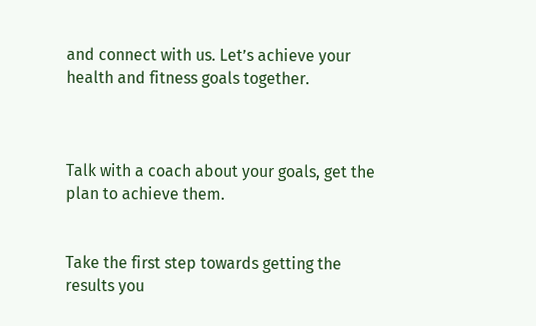and connect with us. Let’s achieve your health and fitness goals together.



Talk with a coach about your goals, get the plan to achieve them.


Take the first step towards getting the results you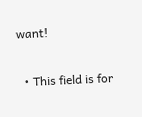want!

  • This field is for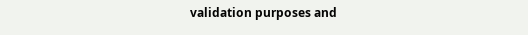validation purposes and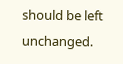should be left unchanged.